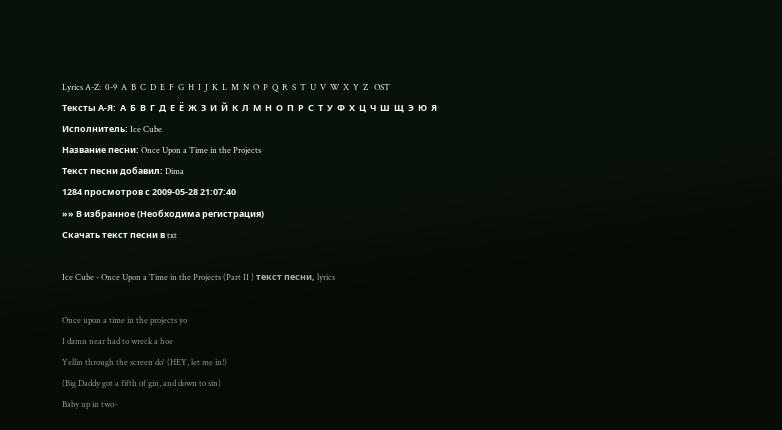Lyrics A-Z:  0-9  A  B  C  D  E  F  G  H  I  J  K  L  M  N  O  P  Q  R  S  T  U  V  W  X  Y  Z   OST
Тексты А-Я:  А  Б  В  Г  Д  Е  Ё  Ж  З  И  Й  К  Л  М  Н  О  П  Р  С  Т  У  Ф  Х  Ц  Ч  Ш  Щ  Э  Ю  Я
Исполнитель: Ice Cube
Название песни: Once Upon a Time in the Projects
Текст песни добавил: Dima
1284 просмотров с 2009-05-28 21:07:40
»» В избранное (Необходима регистрация)
Скачать текст песни в txt

Ice Cube - Once Upon a Time in the Projects (Part II ) текст песни, lyrics

Once upon a time in the projects yo
I damn near had to wreck a hoe
Yellin through the screen do' (HEY, let me in!)
(Big Daddy got a fifth of gin, and down to sin)
Baby up in two-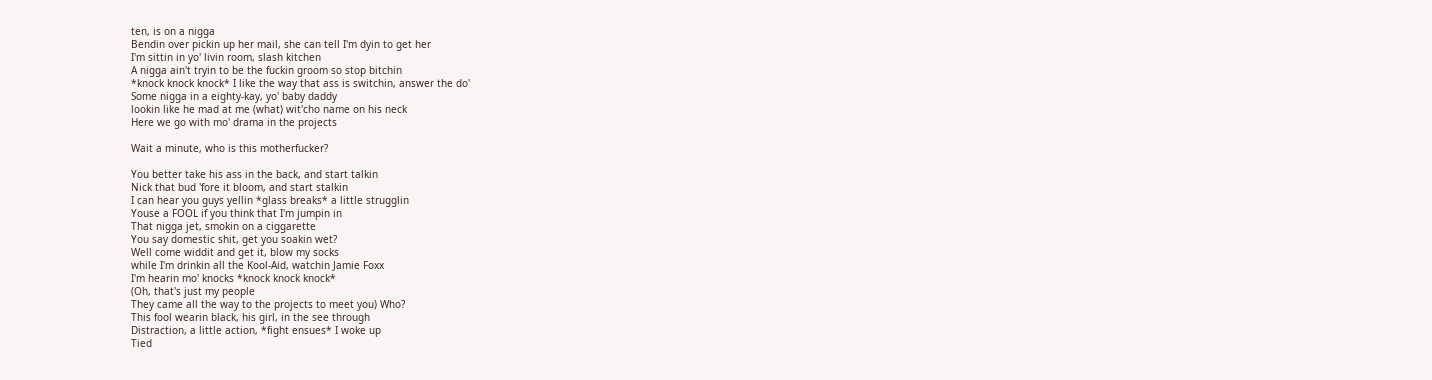ten, is on a nigga
Bendin over pickin up her mail, she can tell I'm dyin to get her
I'm sittin in yo' livin room, slash kitchen
A nigga ain't tryin to be the fuckin groom so stop bitchin
*knock knock knock* I like the way that ass is switchin, answer the do'
Some nigga in a eighty-kay, yo' baby daddy
lookin like he mad at me (what) wit'cho name on his neck
Here we go with mo' drama in the projects

Wait a minute, who is this motherfucker?

You better take his ass in the back, and start talkin
Nick that bud 'fore it bloom, and start stalkin
I can hear you guys yellin *glass breaks* a little strugglin
Youse a FOOL if you think that I'm jumpin in
That nigga jet, smokin on a ciggarette
You say domestic shit, get you soakin wet?
Well come widdit and get it, blow my socks
while I'm drinkin all the Kool-Aid, watchin Jamie Foxx
I'm hearin mo' knocks *knock knock knock*
(Oh, that's just my people
They came all the way to the projects to meet you) Who?
This fool wearin black, his girl, in the see through
Distraction, a little action, *fight ensues* I woke up
Tied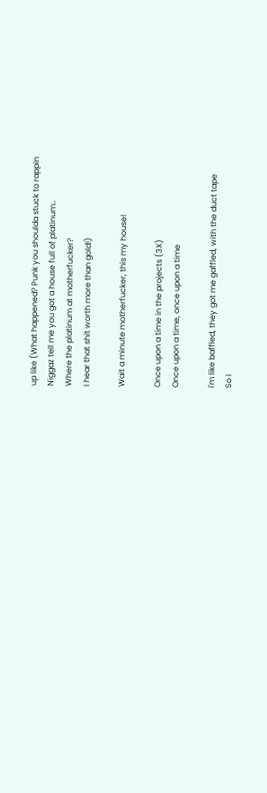up like (What happened? Punk you shoulda stuck to rappin
Niggaz tell me you got a house full of platinum..
Where the platinum at motherfucker?
I hear that shit worth more than gold!)

Wait a minute motherfucker, this my house!

Once upon a time in the projects (3X)
Once upon a time, once upon a time

I'm like baffled, they got me gaffled, with the duct tape
So I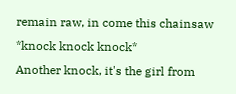remain raw, in come this chainsaw *knock knock knock*
Another knock, it's the girl from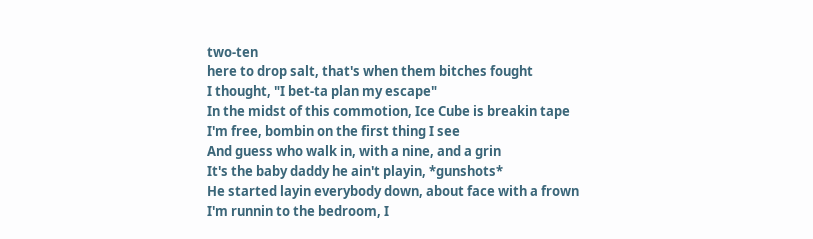two-ten
here to drop salt, that's when them bitches fought
I thought, "I bet-ta plan my escape"
In the midst of this commotion, Ice Cube is breakin tape
I'm free, bombin on the first thing I see
And guess who walk in, with a nine, and a grin
It's the baby daddy he ain't playin, *gunshots*
He started layin everybody down, about face with a frown
I'm runnin to the bedroom, I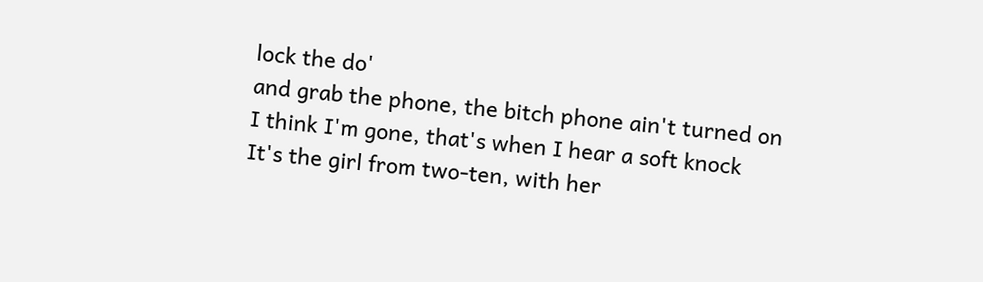lock the do'
and grab the phone, the bitch phone ain't turned on
I think I'm gone, that's when I hear a soft knock
It's the girl from two-ten, with her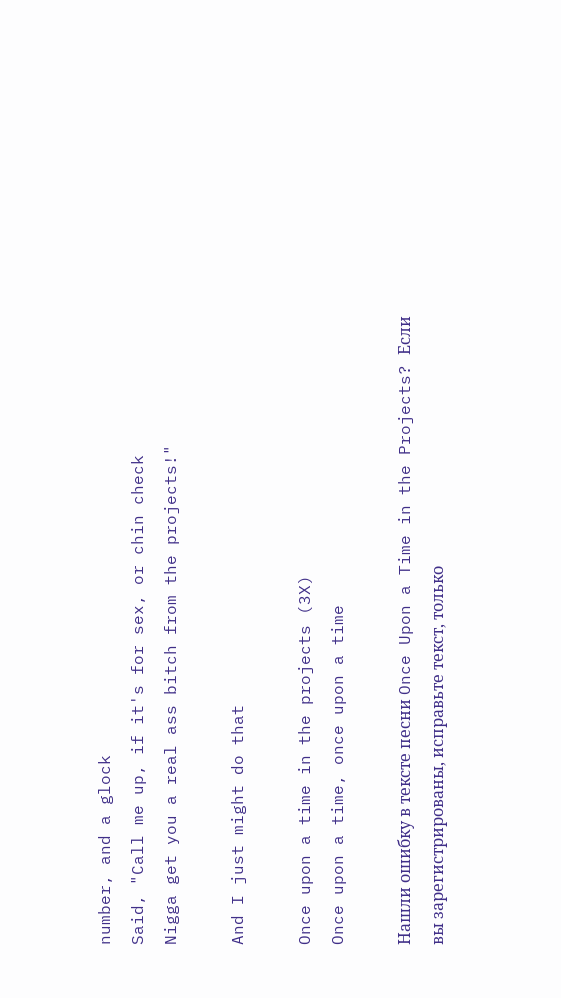number, and a glock
Said, "Call me up, if it's for sex, or chin check
Nigga get you a real ass bitch from the projects!"

And I just might do that

Once upon a time in the projects (3X)
Once upon a time, once upon a time

Нашли ошибку в тексте песни Once Upon a Time in the Projects? Если вы зарегистрированы, исправьте текст, только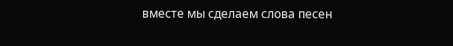вместе мы сделаем слова песен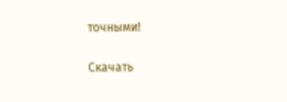точными!

Скачать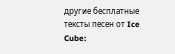другие бесплатные тексты песен от Ice Cube: